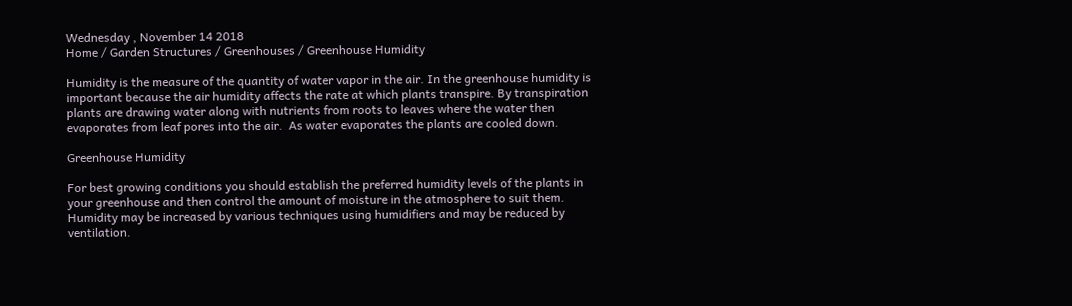Wednesday , November 14 2018
Home / Garden Structures / Greenhouses / Greenhouse Humidity

Humidity is the measure of the quantity of water vapor in the air. In the greenhouse humidity is important because the air humidity affects the rate at which plants transpire. By transpiration plants are drawing water along with nutrients from roots to leaves where the water then evaporates from leaf pores into the air.  As water evaporates the plants are cooled down.

Greenhouse Humidity

For best growing conditions you should establish the preferred humidity levels of the plants in your greenhouse and then control the amount of moisture in the atmosphere to suit them. Humidity may be increased by various techniques using humidifiers and may be reduced by ventilation.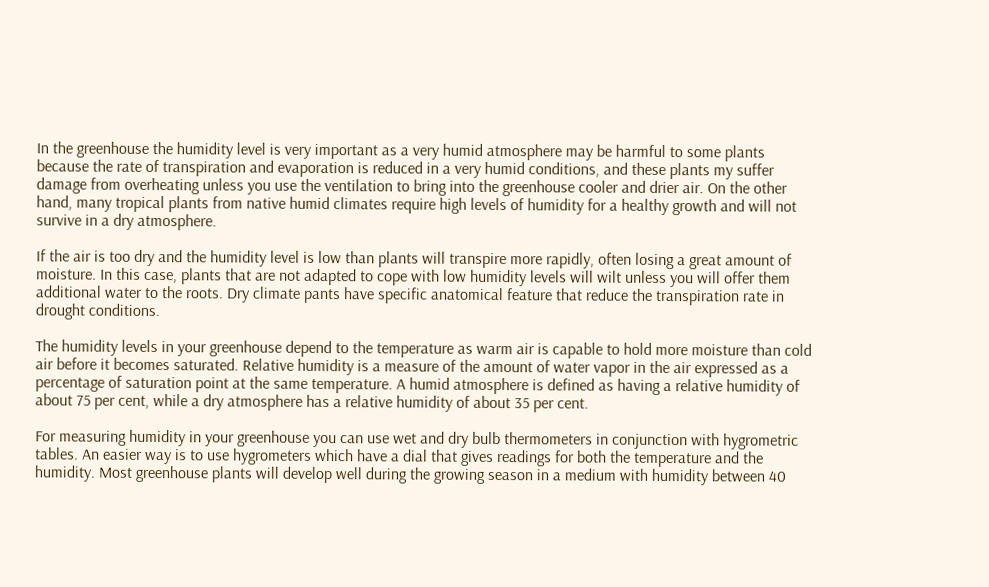In the greenhouse the humidity level is very important as a very humid atmosphere may be harmful to some plants because the rate of transpiration and evaporation is reduced in a very humid conditions, and these plants my suffer damage from overheating unless you use the ventilation to bring into the greenhouse cooler and drier air. On the other hand, many tropical plants from native humid climates require high levels of humidity for a healthy growth and will not survive in a dry atmosphere.

If the air is too dry and the humidity level is low than plants will transpire more rapidly, often losing a great amount of moisture. In this case, plants that are not adapted to cope with low humidity levels will wilt unless you will offer them additional water to the roots. Dry climate pants have specific anatomical feature that reduce the transpiration rate in drought conditions.

The humidity levels in your greenhouse depend to the temperature as warm air is capable to hold more moisture than cold air before it becomes saturated. Relative humidity is a measure of the amount of water vapor in the air expressed as a percentage of saturation point at the same temperature. A humid atmosphere is defined as having a relative humidity of about 75 per cent, while a dry atmosphere has a relative humidity of about 35 per cent.

For measuring humidity in your greenhouse you can use wet and dry bulb thermometers in conjunction with hygrometric tables. An easier way is to use hygrometers which have a dial that gives readings for both the temperature and the humidity. Most greenhouse plants will develop well during the growing season in a medium with humidity between 40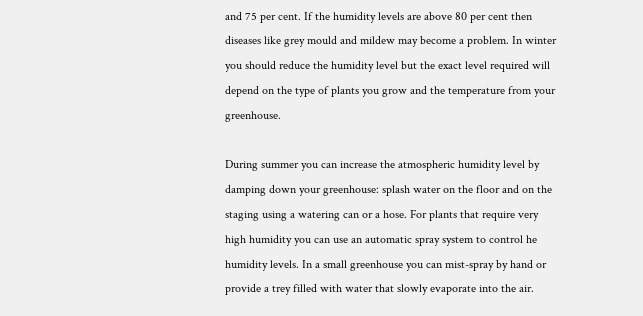and 75 per cent. If the humidity levels are above 80 per cent then diseases like grey mould and mildew may become a problem. In winter you should reduce the humidity level but the exact level required will depend on the type of plants you grow and the temperature from your greenhouse.

During summer you can increase the atmospheric humidity level by damping down your greenhouse: splash water on the floor and on the staging using a watering can or a hose. For plants that require very high humidity you can use an automatic spray system to control he humidity levels. In a small greenhouse you can mist-spray by hand or provide a trey filled with water that slowly evaporate into the air.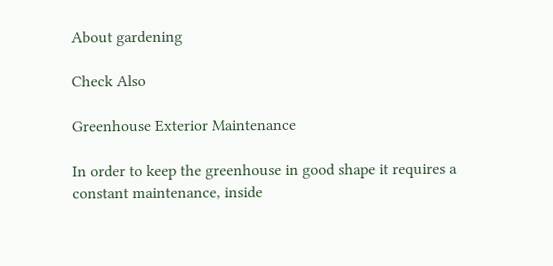About gardening

Check Also

Greenhouse Exterior Maintenance

In order to keep the greenhouse in good shape it requires a constant maintenance, inside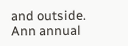and outside. Ann annual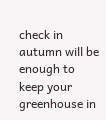check in autumn will be enough to keep your greenhouse in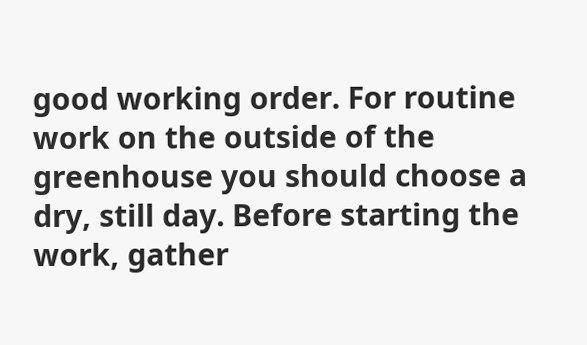good working order. For routine work on the outside of the greenhouse you should choose a dry, still day. Before starting the work, gather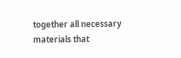together all necessary materials that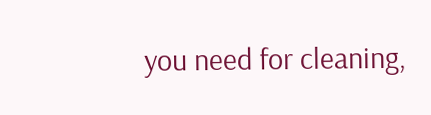you need for cleaning,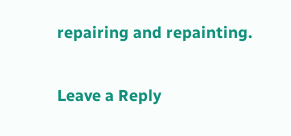repairing and repainting.

Leave a Reply